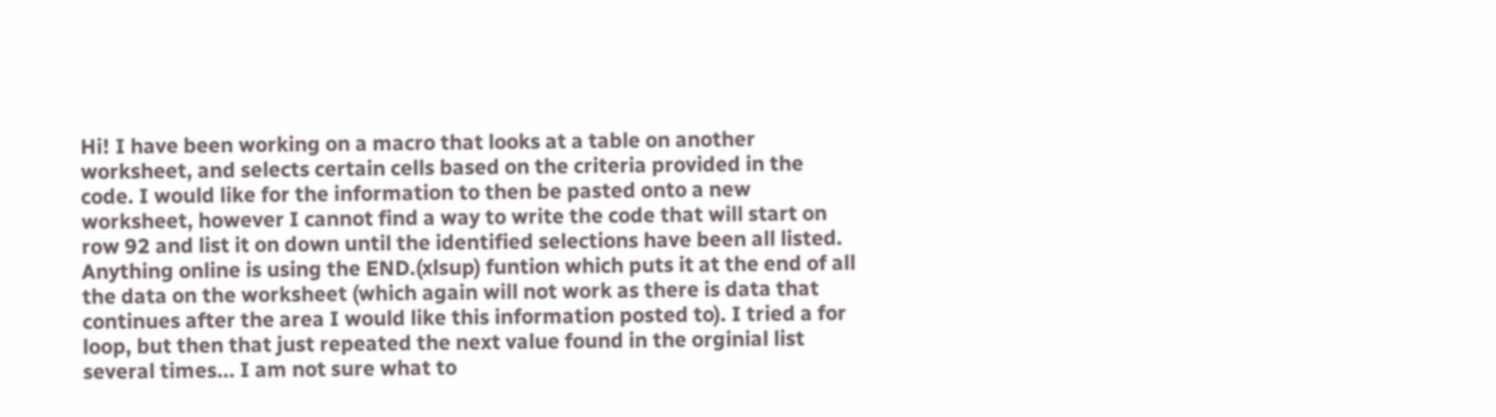Hi! I have been working on a macro that looks at a table on another worksheet, and selects certain cells based on the criteria provided in the code. I would like for the information to then be pasted onto a new worksheet, however I cannot find a way to write the code that will start on row 92 and list it on down until the identified selections have been all listed. Anything online is using the END.(xlsup) funtion which puts it at the end of all the data on the worksheet (which again will not work as there is data that continues after the area I would like this information posted to). I tried a for loop, but then that just repeated the next value found in the orginial list several times... I am not sure what to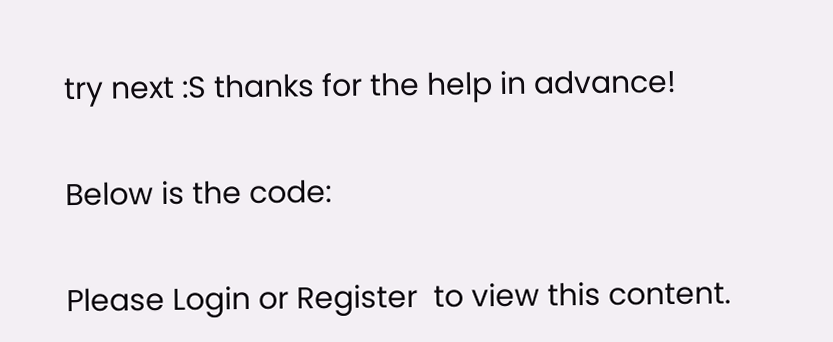try next :S thanks for the help in advance!

Below is the code:

Please Login or Register  to view this content.